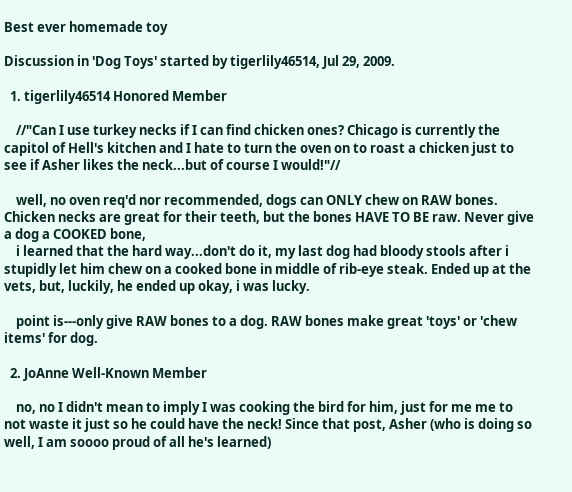Best ever homemade toy

Discussion in 'Dog Toys' started by tigerlily46514, Jul 29, 2009.

  1. tigerlily46514 Honored Member

    //"Can I use turkey necks if I can find chicken ones? Chicago is currently the capitol of Hell's kitchen and I hate to turn the oven on to roast a chicken just to see if Asher likes the neck...but of course I would!"//

    well, no oven req'd nor recommended, dogs can ONLY chew on RAW bones. Chicken necks are great for their teeth, but the bones HAVE TO BE raw. Never give a dog a COOKED bone,
    i learned that the hard way...don't do it, my last dog had bloody stools after i stupidly let him chew on a cooked bone in middle of rib-eye steak. Ended up at the vets, but, luckily, he ended up okay, i was lucky.

    point is---only give RAW bones to a dog. RAW bones make great 'toys' or 'chew items' for dog.

  2. JoAnne Well-Known Member

    no, no I didn't mean to imply I was cooking the bird for him, just for me me to not waste it just so he could have the neck! Since that post, Asher (who is doing so well, I am soooo proud of all he's learned)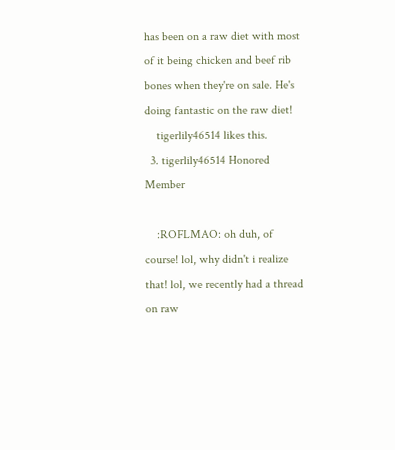has been on a raw diet with most of it being chicken and beef rib bones when they're on sale. He's doing fantastic on the raw diet!
    tigerlily46514 likes this.
  3. tigerlily46514 Honored Member

    :ROFLMAO: oh duh, of course! lol, why didn't i realize that! lol, we recently had a thread on raw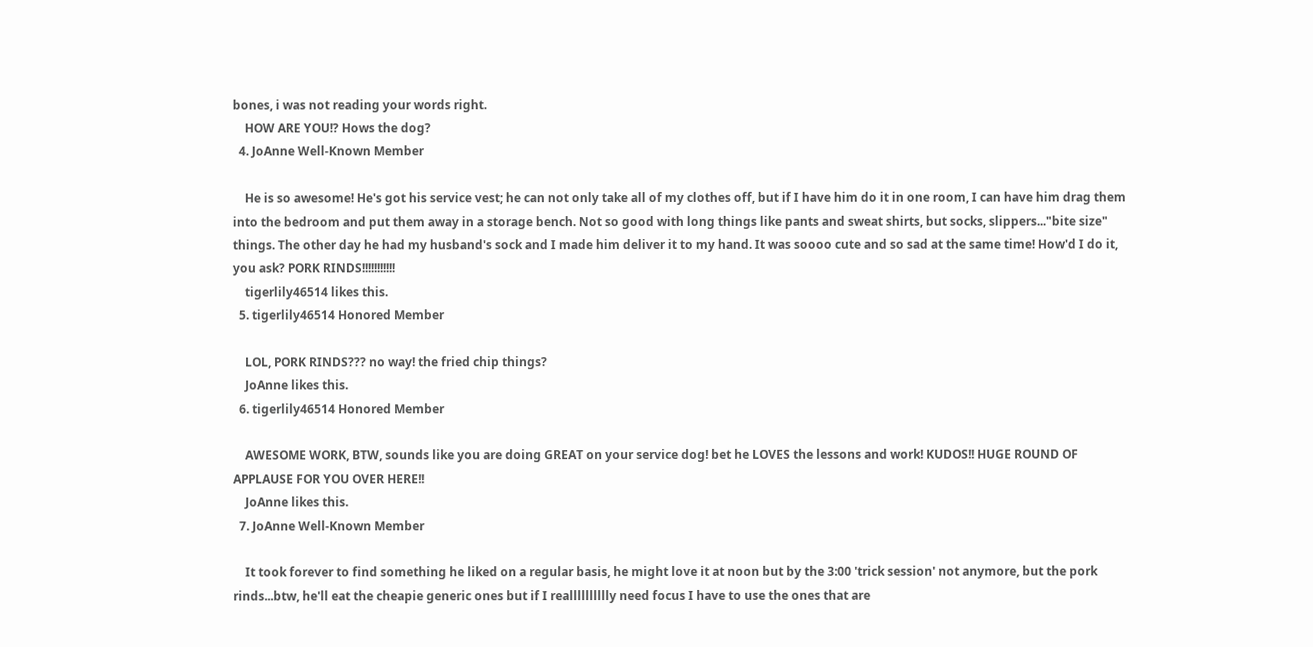bones, i was not reading your words right.
    HOW ARE YOU!? Hows the dog?
  4. JoAnne Well-Known Member

    He is so awesome! He's got his service vest; he can not only take all of my clothes off, but if I have him do it in one room, I can have him drag them into the bedroom and put them away in a storage bench. Not so good with long things like pants and sweat shirts, but socks, slippers..."bite size" things. The other day he had my husband's sock and I made him deliver it to my hand. It was soooo cute and so sad at the same time! How'd I do it, you ask? PORK RINDS!!!!!!!!!!!
    tigerlily46514 likes this.
  5. tigerlily46514 Honored Member

    LOL, PORK RINDS??? no way! the fried chip things?
    JoAnne likes this.
  6. tigerlily46514 Honored Member

    AWESOME WORK, BTW, sounds like you are doing GREAT on your service dog! bet he LOVES the lessons and work! KUDOS!! HUGE ROUND OF APPLAUSE FOR YOU OVER HERE!!
    JoAnne likes this.
  7. JoAnne Well-Known Member

    It took forever to find something he liked on a regular basis, he might love it at noon but by the 3:00 'trick session' not anymore, but the pork rinds...btw, he'll eat the cheapie generic ones but if I realllllllllly need focus I have to use the ones that are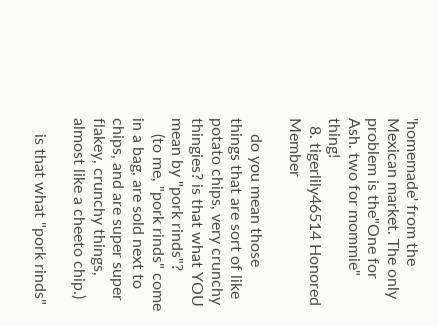'homemade' from the Mexican market. The only problem is the"One for Ash. two for mommie" thing!
  8. tigerlily46514 Honored Member

    do you mean those things that are sort of like potato chips, very crunchy thingies? is that what YOU mean by "pork rinds"?
    (to me, "pork rinds" come in a bag, are sold next to chips, and are super super flakey, crunchy things, almost like a cheeto chip.)

    is that what "pork rinds"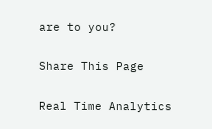are to you?

Share This Page

Real Time Analytics